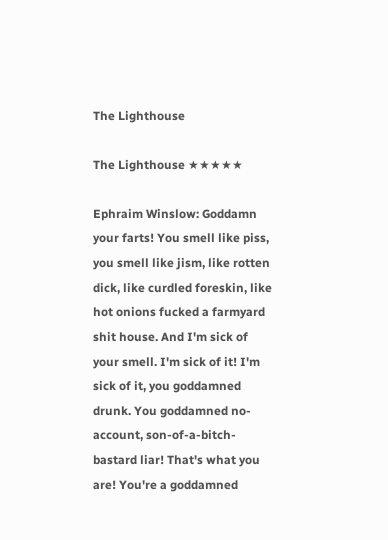The Lighthouse

The Lighthouse ★★★★★

Ephraim Winslow: Goddamn your farts! You smell like piss, you smell like jism, like rotten dick, like curdled foreskin, like hot onions fucked a farmyard shit house. And I'm sick of your smell. I'm sick of it! I'm sick of it, you goddamned drunk. You goddamned no-account, son-of-a-bitch-bastard liar! That's what you are! You're a goddamned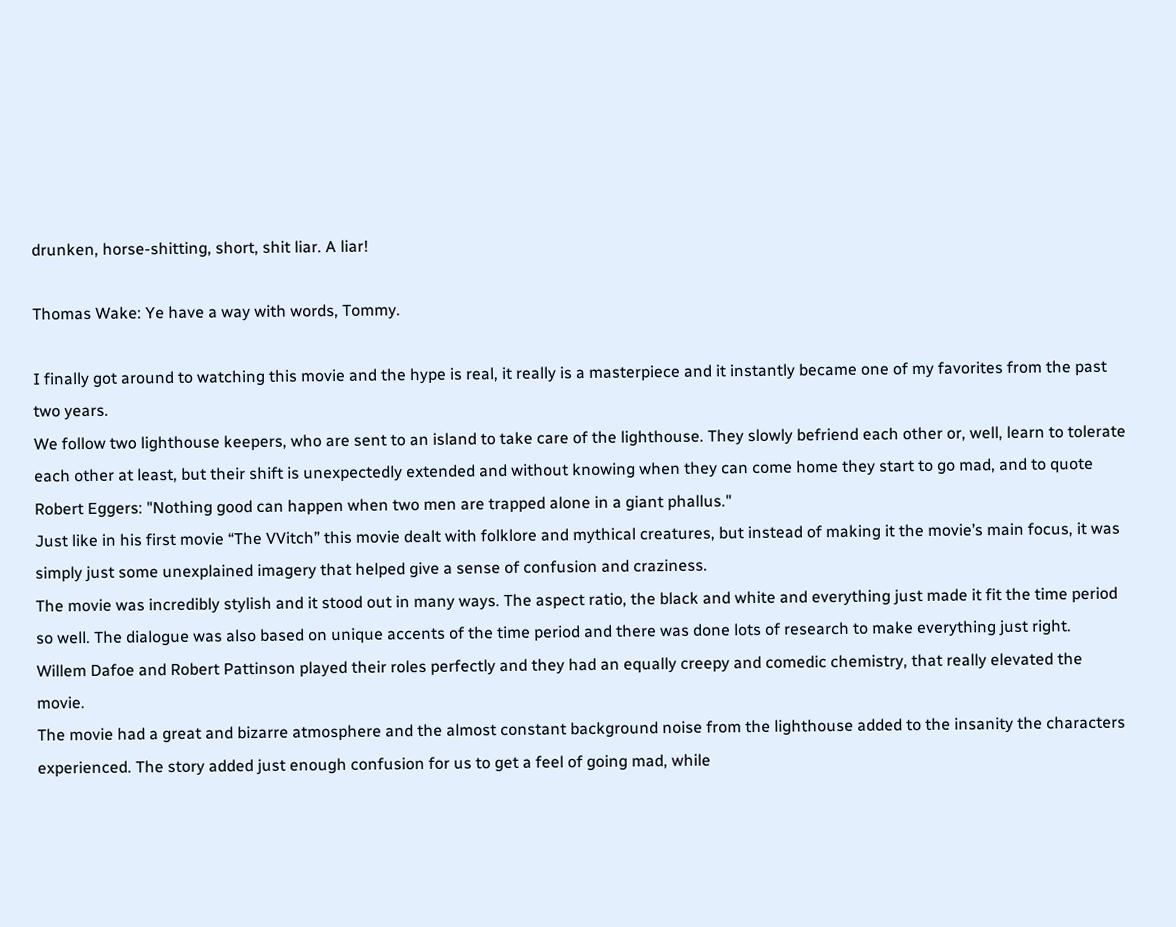drunken, horse-shitting, short, shit liar. A liar!

Thomas Wake: Ye have a way with words, Tommy.

I finally got around to watching this movie and the hype is real, it really is a masterpiece and it instantly became one of my favorites from the past two years.
We follow two lighthouse keepers, who are sent to an island to take care of the lighthouse. They slowly befriend each other or, well, learn to tolerate each other at least, but their shift is unexpectedly extended and without knowing when they can come home they start to go mad, and to quote Robert Eggers: "Nothing good can happen when two men are trapped alone in a giant phallus."
Just like in his first movie “The VVitch” this movie dealt with folklore and mythical creatures, but instead of making it the movie’s main focus, it was simply just some unexplained imagery that helped give a sense of confusion and craziness.
The movie was incredibly stylish and it stood out in many ways. The aspect ratio, the black and white and everything just made it fit the time period so well. The dialogue was also based on unique accents of the time period and there was done lots of research to make everything just right.
Willem Dafoe and Robert Pattinson played their roles perfectly and they had an equally creepy and comedic chemistry, that really elevated the movie.
The movie had a great and bizarre atmosphere and the almost constant background noise from the lighthouse added to the insanity the characters experienced. The story added just enough confusion for us to get a feel of going mad, while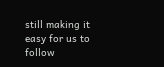still making it easy for us to follow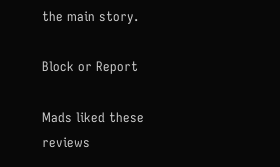the main story.

Block or Report

Mads liked these reviews